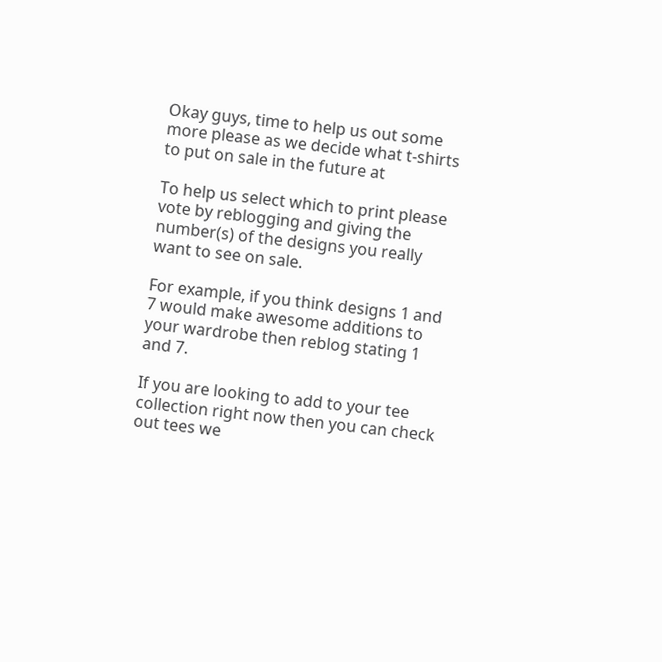Okay guys, time to help us out some more please as we decide what t-shirts to put on sale in the future at

To help us select which to print please vote by reblogging and giving the number(s) of the designs you really want to see on sale.

For example, if you think designs 1 and 7 would make awesome additions to your wardrobe then reblog stating 1 and 7.

If you are looking to add to your tee collection right now then you can check out tees we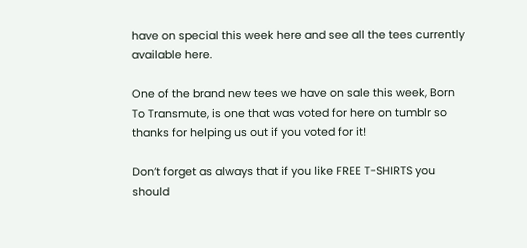have on special this week here and see all the tees currently available here.

One of the brand new tees we have on sale this week, Born To Transmute, is one that was voted for here on tumblr so thanks for helping us out if you voted for it!

Don’t forget as always that if you like FREE T-SHIRTS you should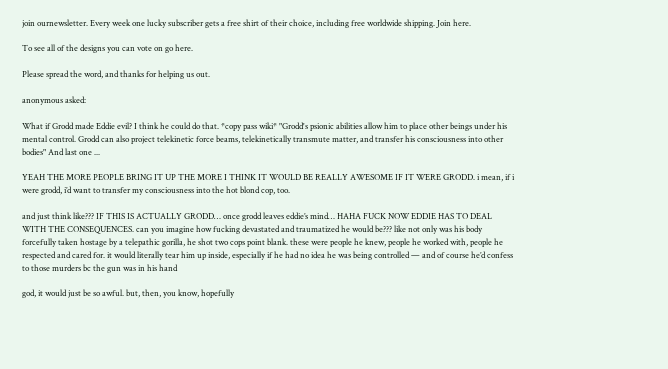join ournewsletter. Every week one lucky subscriber gets a free shirt of their choice, including free worldwide shipping. Join here.

To see all of the designs you can vote on go here.

Please spread the word, and thanks for helping us out.

anonymous asked:

What if Grodd made Eddie evil? I think he could do that. *copy pass wiki* "Grodd's psionic abilities allow him to place other beings under his mental control. Grodd can also project telekinetic force beams, telekinetically transmute matter, and transfer his consciousness into other bodies" And last one ...

YEAH THE MORE PEOPLE BRING IT UP THE MORE I THINK IT WOULD BE REALLY AWESOME IF IT WERE GRODD. i mean, if i were grodd, i’d want to transfer my consciousness into the hot blond cop, too.

and just think like??? IF THIS IS ACTUALLY GRODD… once grodd leaves eddie’s mind… HAHA FUCK NOW EDDIE HAS TO DEAL WITH THE CONSEQUENCES. can you imagine how fucking devastated and traumatized he would be??? like not only was his body forcefully taken hostage by a telepathic gorilla, he shot two cops point blank. these were people he knew, people he worked with, people he respected and cared for. it would literally tear him up inside, especially if he had no idea he was being controlled — and of course he’d confess to those murders bc the gun was in his hand

god, it would just be so awful. but, then, you know, hopefully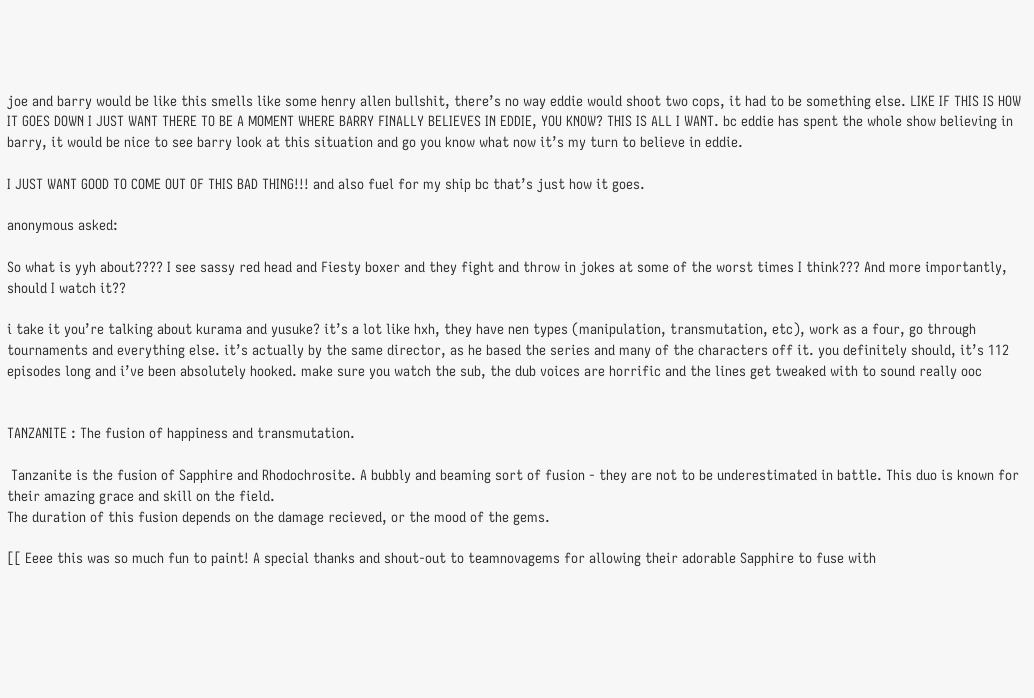joe and barry would be like this smells like some henry allen bullshit, there’s no way eddie would shoot two cops, it had to be something else. LIKE IF THIS IS HOW IT GOES DOWN I JUST WANT THERE TO BE A MOMENT WHERE BARRY FINALLY BELIEVES IN EDDIE, YOU KNOW? THIS IS ALL I WANT. bc eddie has spent the whole show believing in barry, it would be nice to see barry look at this situation and go you know what now it’s my turn to believe in eddie.

I JUST WANT GOOD TO COME OUT OF THIS BAD THING!!! and also fuel for my ship bc that’s just how it goes.

anonymous asked:

So what is yyh about???? I see sassy red head and Fiesty boxer and they fight and throw in jokes at some of the worst times I think??? And more importantly, should I watch it??

i take it you’re talking about kurama and yusuke? it’s a lot like hxh, they have nen types (manipulation, transmutation, etc), work as a four, go through tournaments and everything else. it’s actually by the same director, as he based the series and many of the characters off it. you definitely should, it’s 112 episodes long and i’ve been absolutely hooked. make sure you watch the sub, the dub voices are horrific and the lines get tweaked with to sound really ooc


TANZANITE : The fusion of happiness and transmutation.

 Tanzanite is the fusion of Sapphire and Rhodochrosite. A bubbly and beaming sort of fusion - they are not to be underestimated in battle. This duo is known for their amazing grace and skill on the field.
The duration of this fusion depends on the damage recieved, or the mood of the gems.

[[ Eeee this was so much fun to paint! A special thanks and shout-out to teamnovagems for allowing their adorable Sapphire to fuse with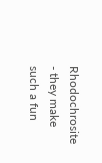Rhodochrosite - they make such a fun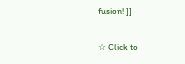fusion! ]]

☆ Click to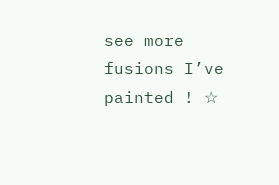see more fusions I’ve painted ! ☆